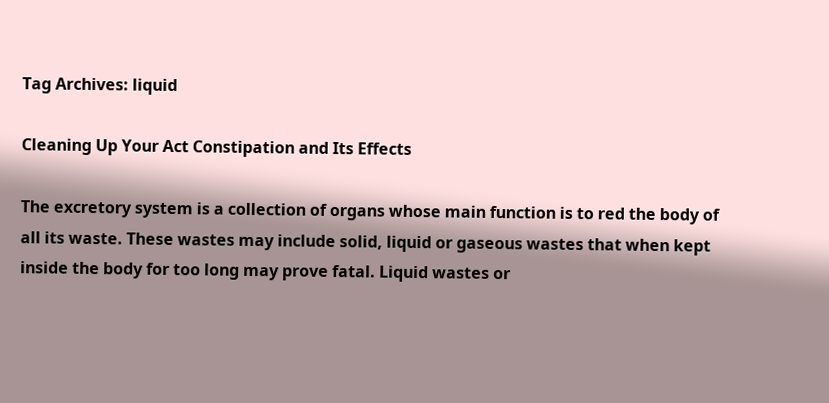Tag Archives: liquid

Cleaning Up Your Act Constipation and Its Effects

The excretory system is a collection of organs whose main function is to red the body of all its waste. These wastes may include solid, liquid or gaseous wastes that when kept inside the body for too long may prove fatal. Liquid wastes or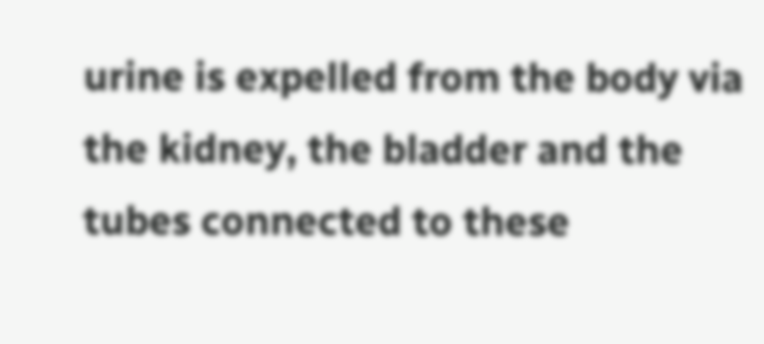urine is expelled from the body via the kidney, the bladder and the tubes connected to these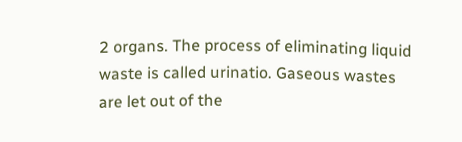2 organs. The process of eliminating liquid waste is called urinatio. Gaseous wastes are let out of the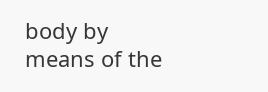body by means of the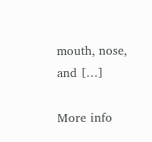mouth, nose, and […]

More info